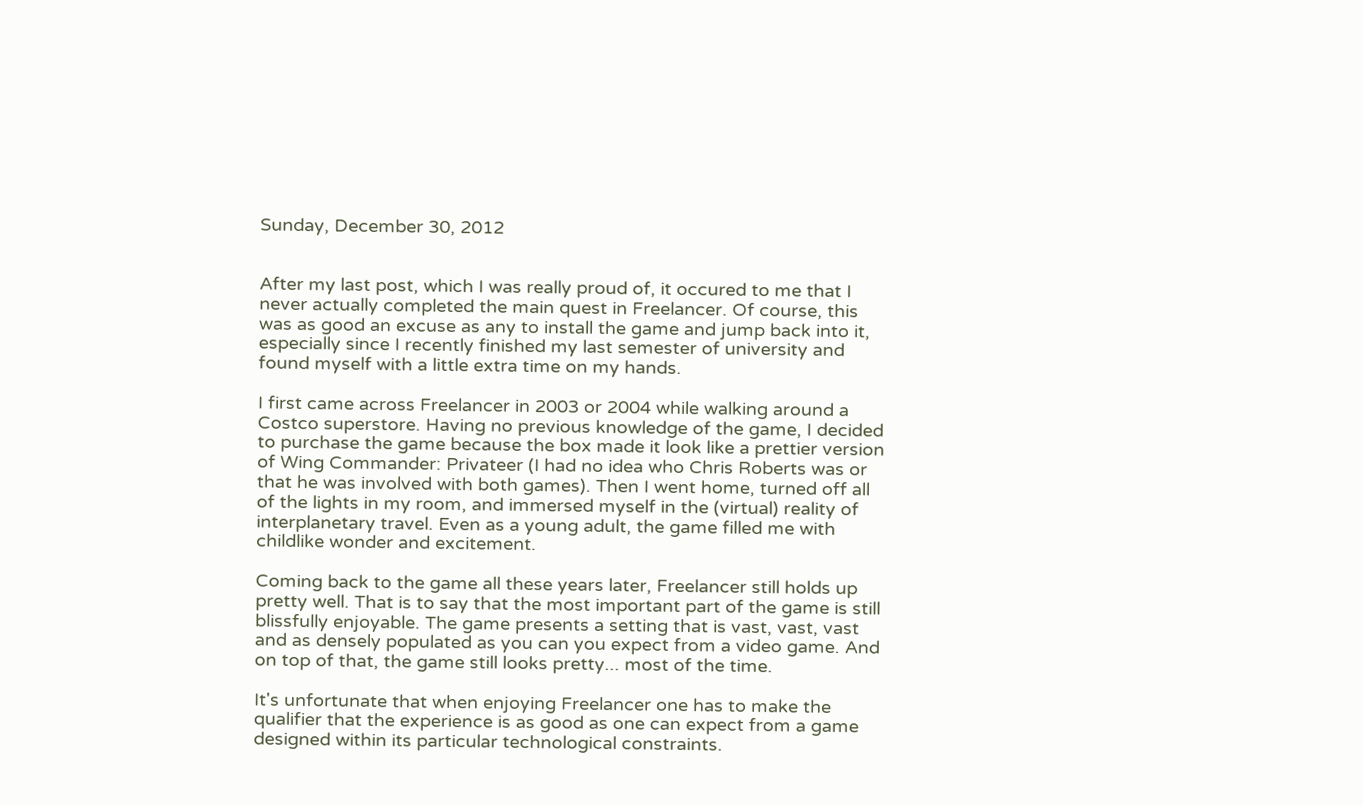Sunday, December 30, 2012


After my last post, which I was really proud of, it occured to me that I never actually completed the main quest in Freelancer. Of course, this was as good an excuse as any to install the game and jump back into it, especially since I recently finished my last semester of university and found myself with a little extra time on my hands.

I first came across Freelancer in 2003 or 2004 while walking around a Costco superstore. Having no previous knowledge of the game, I decided to purchase the game because the box made it look like a prettier version of Wing Commander: Privateer (I had no idea who Chris Roberts was or that he was involved with both games). Then I went home, turned off all of the lights in my room, and immersed myself in the (virtual) reality of interplanetary travel. Even as a young adult, the game filled me with childlike wonder and excitement.

Coming back to the game all these years later, Freelancer still holds up pretty well. That is to say that the most important part of the game is still blissfully enjoyable. The game presents a setting that is vast, vast, vast and as densely populated as you can you expect from a video game. And on top of that, the game still looks pretty... most of the time.

It's unfortunate that when enjoying Freelancer one has to make the qualifier that the experience is as good as one can expect from a game designed within its particular technological constraints.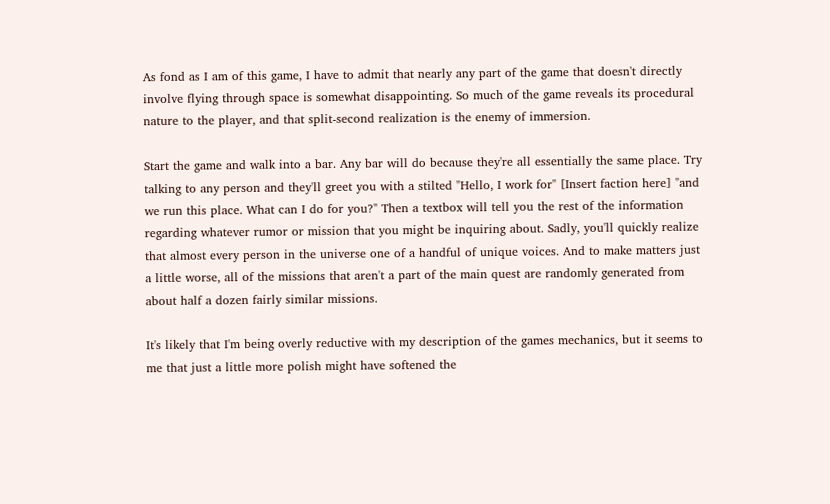As fond as I am of this game, I have to admit that nearly any part of the game that doesn't directly involve flying through space is somewhat disappointing. So much of the game reveals its procedural nature to the player, and that split-second realization is the enemy of immersion.

Start the game and walk into a bar. Any bar will do because they're all essentially the same place. Try talking to any person and they'll greet you with a stilted "Hello, I work for" [Insert faction here] "and we run this place. What can I do for you?" Then a textbox will tell you the rest of the information regarding whatever rumor or mission that you might be inquiring about. Sadly, you'll quickly realize that almost every person in the universe one of a handful of unique voices. And to make matters just a little worse, all of the missions that aren't a part of the main quest are randomly generated from about half a dozen fairly similar missions.

It's likely that I'm being overly reductive with my description of the games mechanics, but it seems to me that just a little more polish might have softened the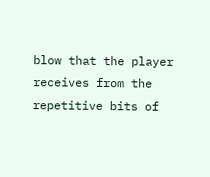blow that the player receives from the repetitive bits of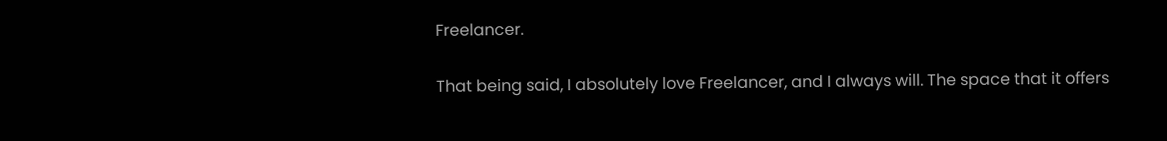Freelancer.

That being said, I absolutely love Freelancer, and I always will. The space that it offers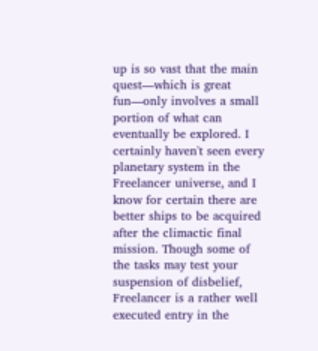up is so vast that the main quest—which is great fun—only involves a small portion of what can eventually be explored. I certainly haven't seen every planetary system in the Freelancer universe, and I know for certain there are better ships to be acquired after the climactic final mission. Though some of the tasks may test your suspension of disbelief, Freelancer is a rather well executed entry in the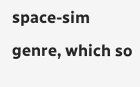space-sim genre, which so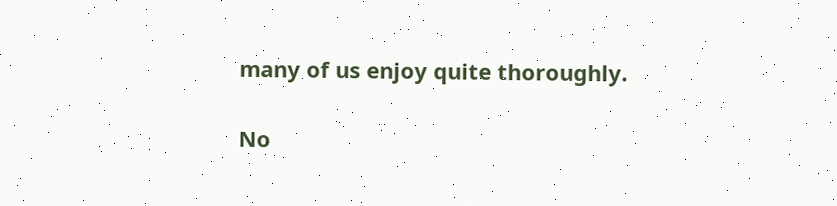many of us enjoy quite thoroughly.

No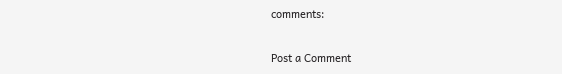comments:

Post a Comment